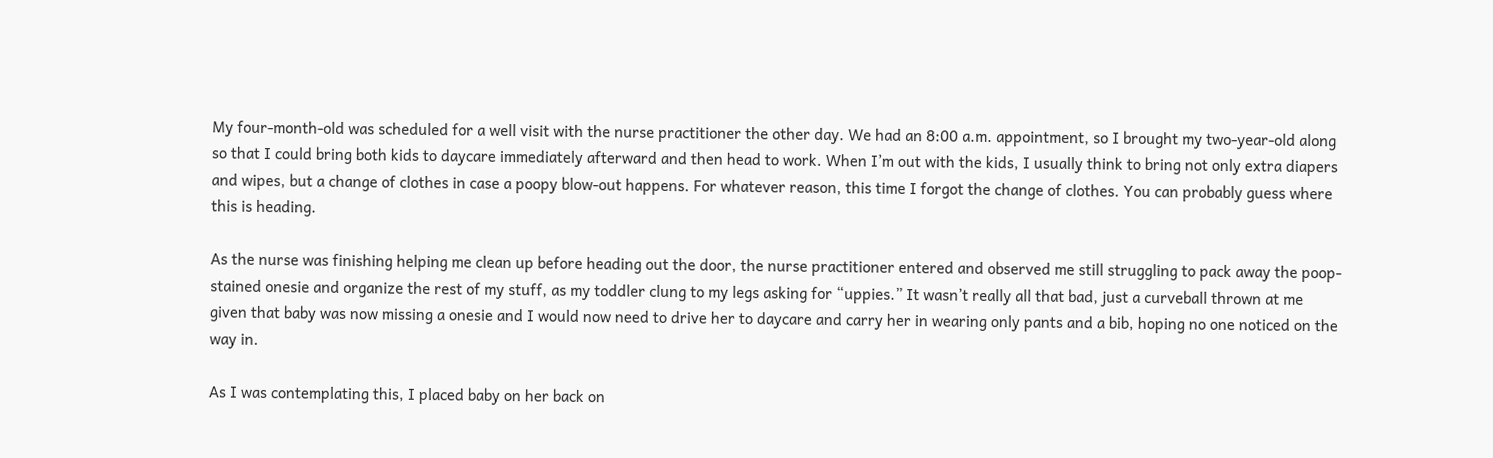My four-month-old was scheduled for a well visit with the nurse practitioner the other day. We had an 8:00 a.m. appointment, so I brought my two-year-old along so that I could bring both kids to daycare immediately afterward and then head to work. When I’m out with the kids, I usually think to bring not only extra diapers and wipes, but a change of clothes in case a poopy blow-out happens. For whatever reason, this time I forgot the change of clothes. You can probably guess where this is heading.

As the nurse was finishing helping me clean up before heading out the door, the nurse practitioner entered and observed me still struggling to pack away the poop-stained onesie and organize the rest of my stuff, as my toddler clung to my legs asking for “uppies.” It wasn’t really all that bad, just a curveball thrown at me given that baby was now missing a onesie and I would now need to drive her to daycare and carry her in wearing only pants and a bib, hoping no one noticed on the way in.

As I was contemplating this, I placed baby on her back on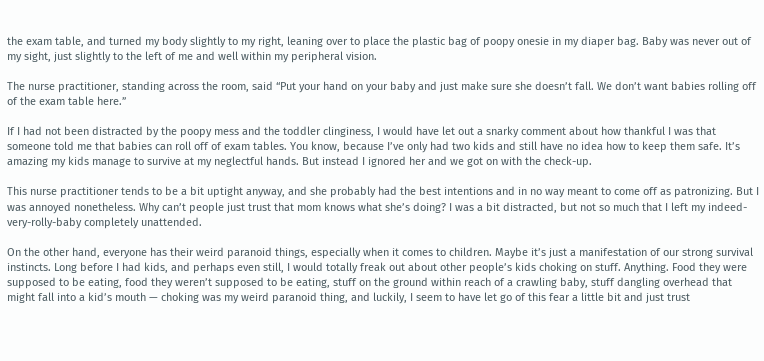the exam table, and turned my body slightly to my right, leaning over to place the plastic bag of poopy onesie in my diaper bag. Baby was never out of my sight, just slightly to the left of me and well within my peripheral vision.

The nurse practitioner, standing across the room, said “Put your hand on your baby and just make sure she doesn’t fall. We don’t want babies rolling off of the exam table here.”

If I had not been distracted by the poopy mess and the toddler clinginess, I would have let out a snarky comment about how thankful I was that someone told me that babies can roll off of exam tables. You know, because I’ve only had two kids and still have no idea how to keep them safe. It’s amazing my kids manage to survive at my neglectful hands. But instead I ignored her and we got on with the check-up.

This nurse practitioner tends to be a bit uptight anyway, and she probably had the best intentions and in no way meant to come off as patronizing. But I was annoyed nonetheless. Why can’t people just trust that mom knows what she’s doing? I was a bit distracted, but not so much that I left my indeed-very-rolly-baby completely unattended.

On the other hand, everyone has their weird paranoid things, especially when it comes to children. Maybe it’s just a manifestation of our strong survival instincts. Long before I had kids, and perhaps even still, I would totally freak out about other people’s kids choking on stuff. Anything. Food they were supposed to be eating, food they weren’t supposed to be eating, stuff on the ground within reach of a crawling baby, stuff dangling overhead that might fall into a kid’s mouth — choking was my weird paranoid thing, and luckily, I seem to have let go of this fear a little bit and just trust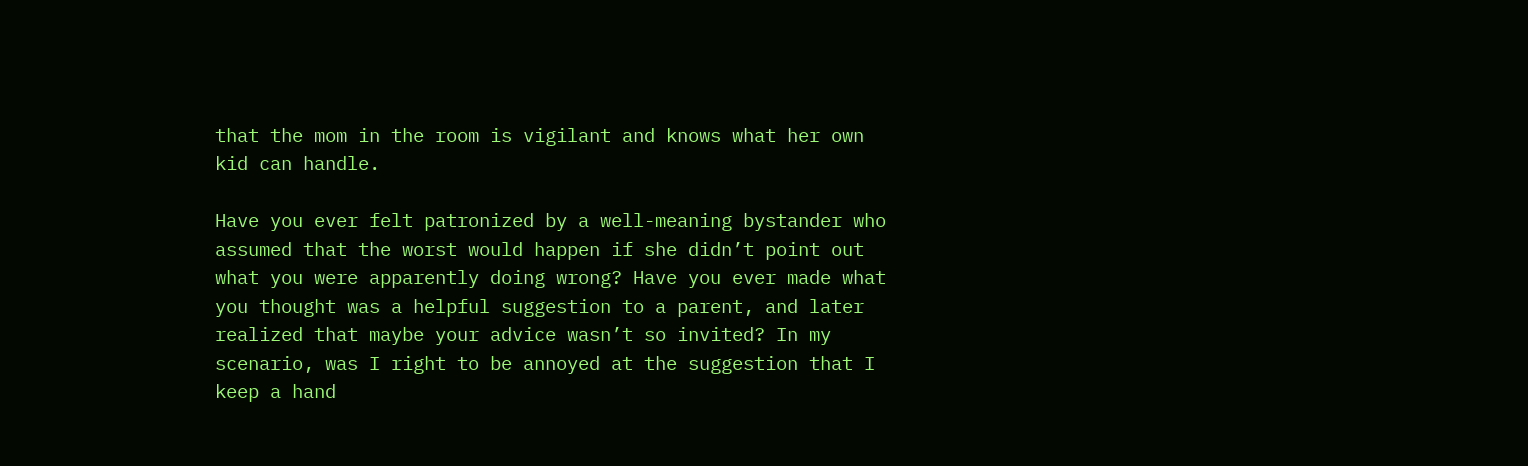that the mom in the room is vigilant and knows what her own kid can handle.

Have you ever felt patronized by a well-meaning bystander who assumed that the worst would happen if she didn’t point out what you were apparently doing wrong? Have you ever made what you thought was a helpful suggestion to a parent, and later realized that maybe your advice wasn’t so invited? In my scenario, was I right to be annoyed at the suggestion that I keep a hand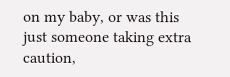on my baby, or was this just someone taking extra caution,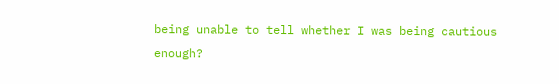being unable to tell whether I was being cautious enough?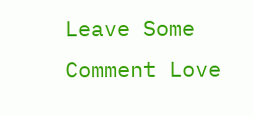Leave Some Comment Love